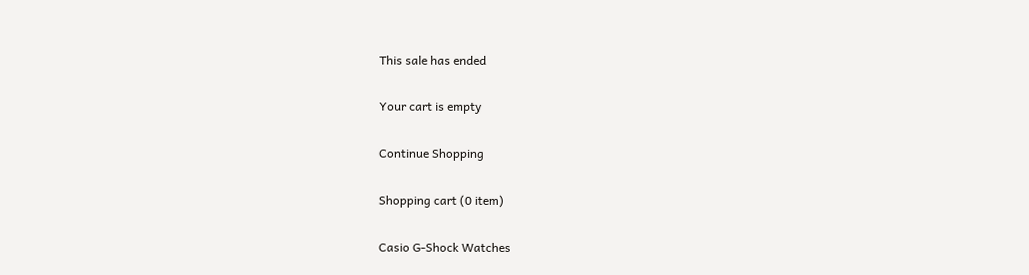This sale has ended

Your cart is empty

Continue Shopping

Shopping cart (0 item)

Casio G-Shock Watches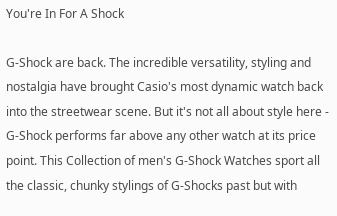You're In For A Shock

G-Shock are back. The incredible versatility, styling and nostalgia have brought Casio's most dynamic watch back into the streetwear scene. But it's not all about style here - G-Shock performs far above any other watch at its price point. This Collection of men's G-Shock Watches sport all the classic, chunky stylings of G-Shocks past but with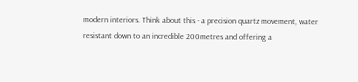modern interiors. Think about this - a precision quartz movement, water resistant down to an incredible 200metres and offering a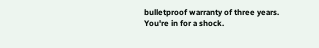bulletproof warranty of three years. You're in for a shock.